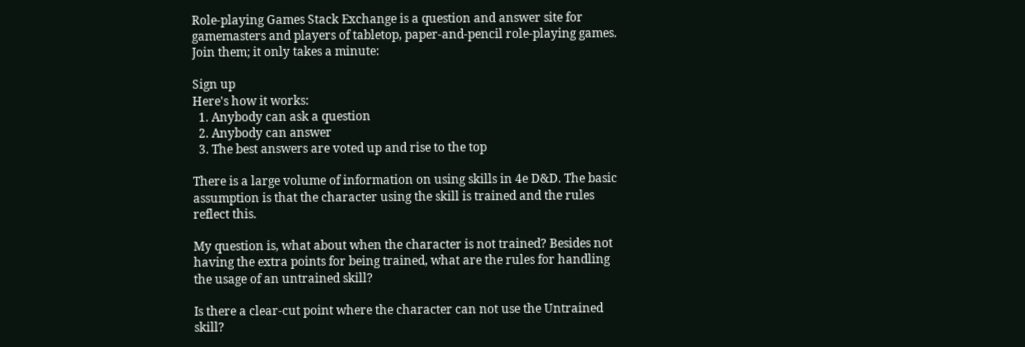Role-playing Games Stack Exchange is a question and answer site for gamemasters and players of tabletop, paper-and-pencil role-playing games. Join them; it only takes a minute:

Sign up
Here's how it works:
  1. Anybody can ask a question
  2. Anybody can answer
  3. The best answers are voted up and rise to the top

There is a large volume of information on using skills in 4e D&D. The basic assumption is that the character using the skill is trained and the rules reflect this.

My question is, what about when the character is not trained? Besides not having the extra points for being trained, what are the rules for handling the usage of an untrained skill?

Is there a clear-cut point where the character can not use the Untrained skill?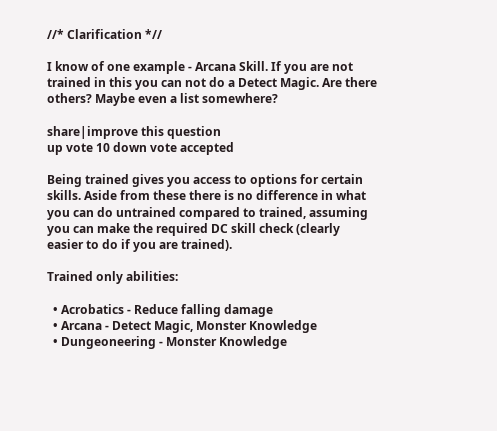//* Clarification *//

I know of one example - Arcana Skill. If you are not trained in this you can not do a Detect Magic. Are there others? Maybe even a list somewhere?

share|improve this question
up vote 10 down vote accepted

Being trained gives you access to options for certain skills. Aside from these there is no difference in what you can do untrained compared to trained, assuming you can make the required DC skill check (clearly easier to do if you are trained).

Trained only abilities:

  • Acrobatics - Reduce falling damage
  • Arcana - Detect Magic, Monster Knowledge
  • Dungeoneering - Monster Knowledge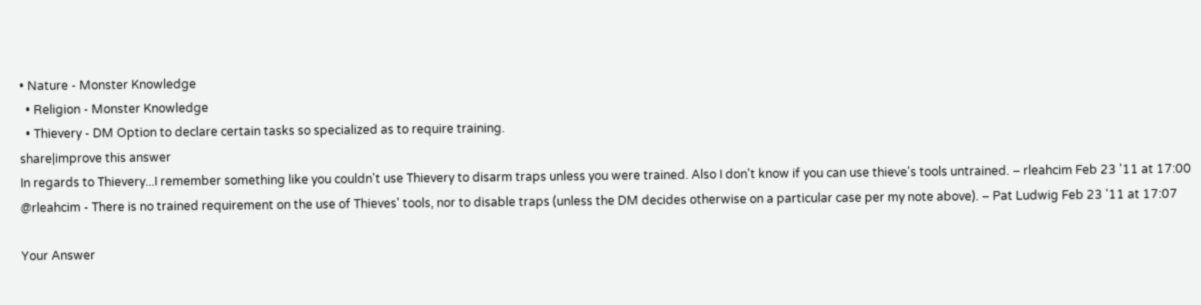• Nature - Monster Knowledge
  • Religion - Monster Knowledge
  • Thievery - DM Option to declare certain tasks so specialized as to require training.
share|improve this answer
In regards to Thievery...I remember something like you couldn't use Thievery to disarm traps unless you were trained. Also I don't know if you can use thieve's tools untrained. – rleahcim Feb 23 '11 at 17:00
@rleahcim - There is no trained requirement on the use of Thieves' tools, nor to disable traps (unless the DM decides otherwise on a particular case per my note above). – Pat Ludwig Feb 23 '11 at 17:07

Your Answer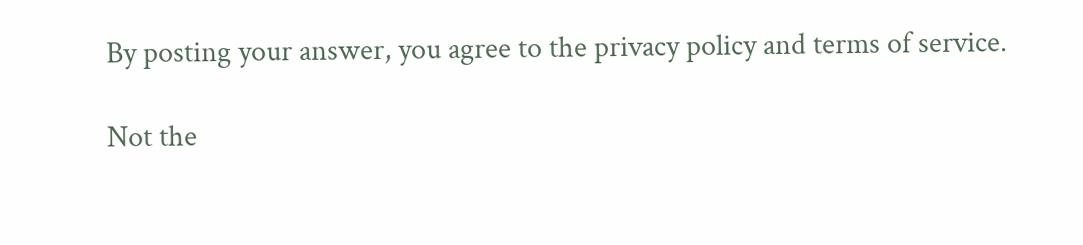By posting your answer, you agree to the privacy policy and terms of service.

Not the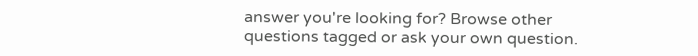answer you're looking for? Browse other questions tagged or ask your own question.